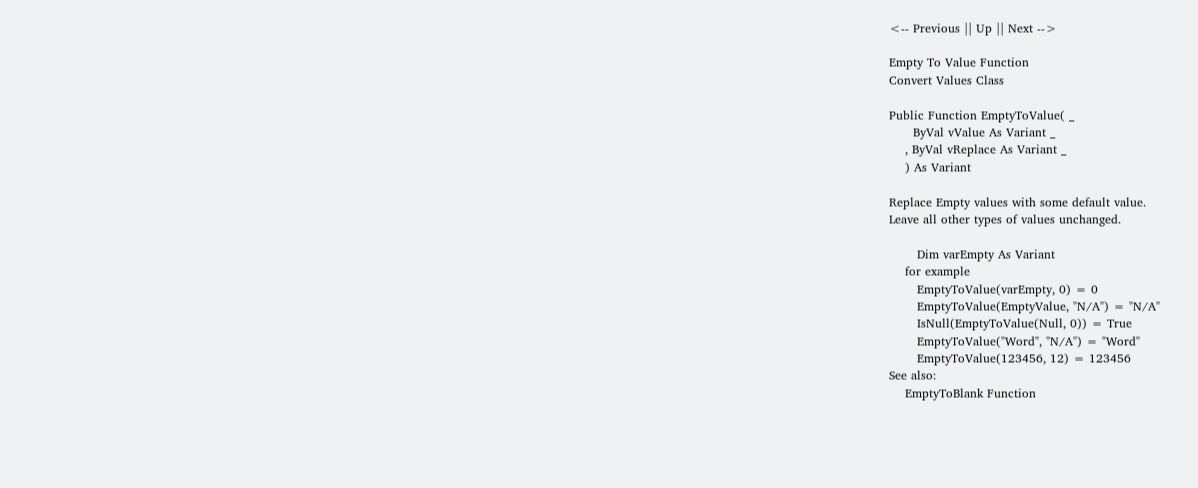<-- Previous || Up || Next -->

Empty To Value Function
Convert Values Class

Public Function EmptyToValue( _
      ByVal vValue As Variant _
    , ByVal vReplace As Variant _
    ) As Variant

Replace Empty values with some default value.
Leave all other types of values unchanged.

       Dim varEmpty As Variant
    for example
       EmptyToValue(varEmpty, 0) = 0
       EmptyToValue(EmptyValue, "N/A") = "N/A"
       IsNull(EmptyToValue(Null, 0)) = True
       EmptyToValue("Word", "N/A") = "Word"
       EmptyToValue(123456, 12) = 123456
See also:
    EmptyToBlank Function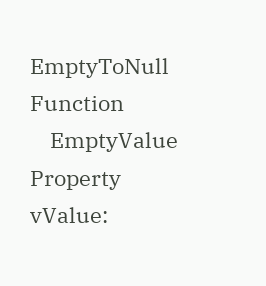EmptyToNull Function
    EmptyValue Property
vValue: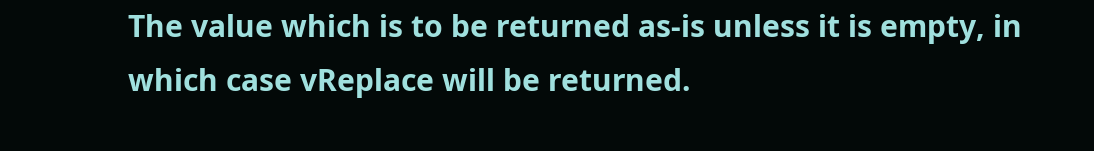The value which is to be returned as-is unless it is empty, in which case vReplace will be returned.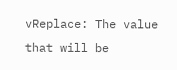vReplace: The value that will be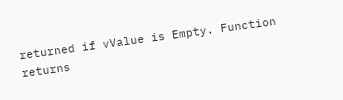returned if vValue is Empty. Function returns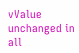vValue unchanged in all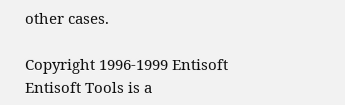other cases.

Copyright 1996-1999 Entisoft
Entisoft Tools is a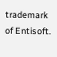trademark of Entisoft.